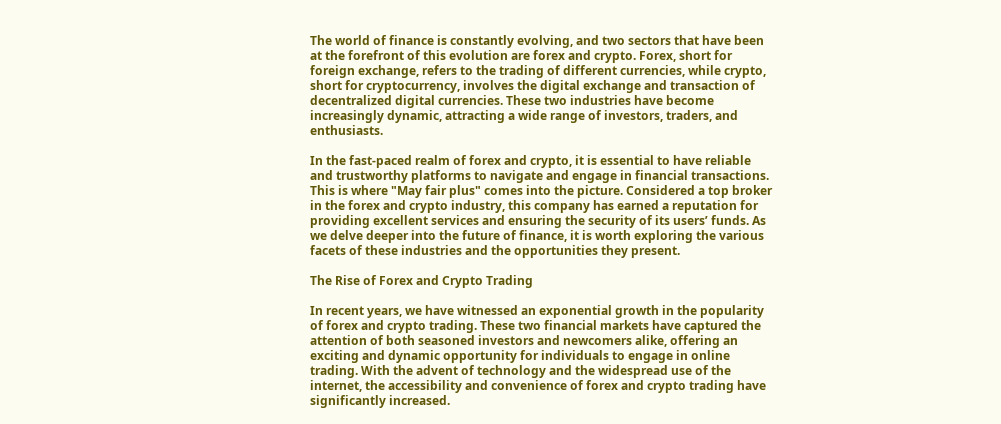The world of finance is constantly evolving, and two sectors that have been at the forefront of this evolution are forex and crypto. Forex, short for foreign exchange, refers to the trading of different currencies, while crypto, short for cryptocurrency, involves the digital exchange and transaction of decentralized digital currencies. These two industries have become increasingly dynamic, attracting a wide range of investors, traders, and enthusiasts.

In the fast-paced realm of forex and crypto, it is essential to have reliable and trustworthy platforms to navigate and engage in financial transactions. This is where "May fair plus" comes into the picture. Considered a top broker in the forex and crypto industry, this company has earned a reputation for providing excellent services and ensuring the security of its users’ funds. As we delve deeper into the future of finance, it is worth exploring the various facets of these industries and the opportunities they present.

The Rise of Forex and Crypto Trading

In recent years, we have witnessed an exponential growth in the popularity of forex and crypto trading. These two financial markets have captured the attention of both seasoned investors and newcomers alike, offering an exciting and dynamic opportunity for individuals to engage in online trading. With the advent of technology and the widespread use of the internet, the accessibility and convenience of forex and crypto trading have significantly increased.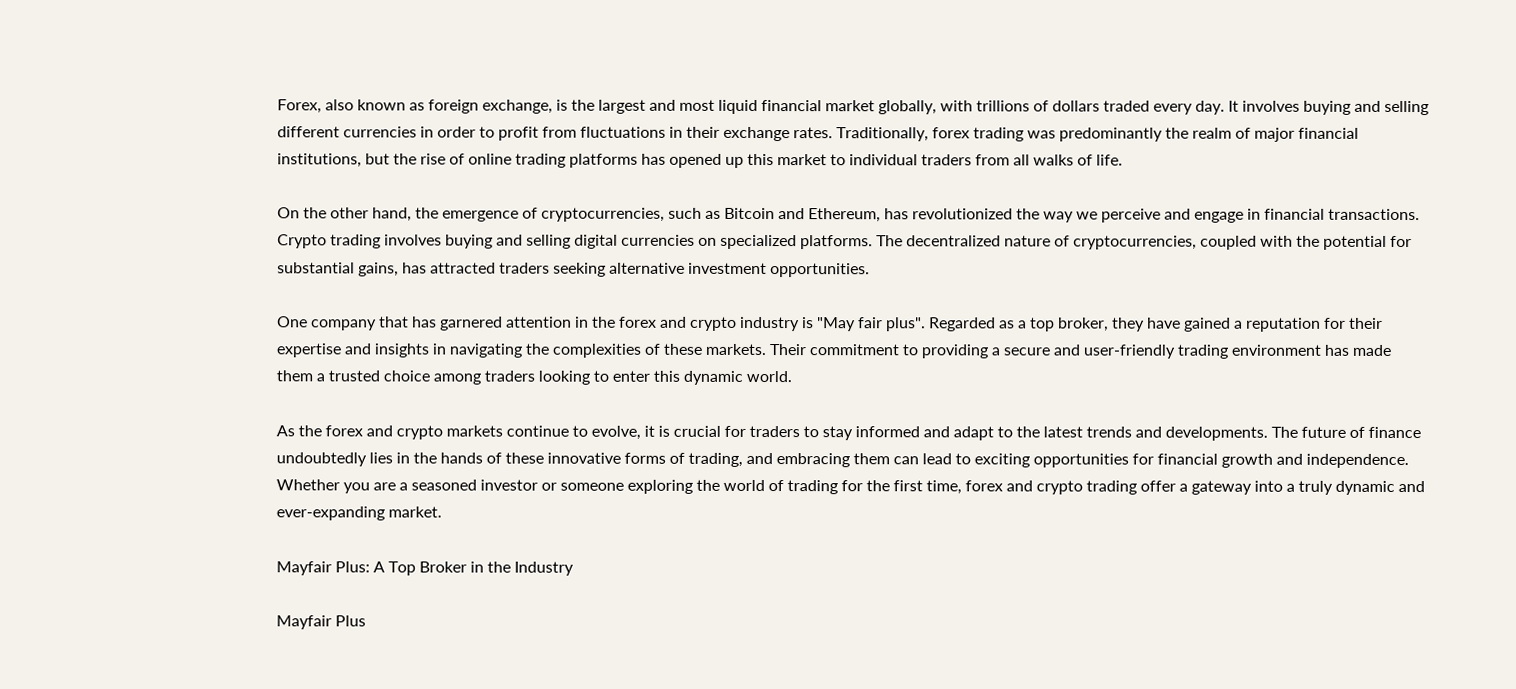Forex, also known as foreign exchange, is the largest and most liquid financial market globally, with trillions of dollars traded every day. It involves buying and selling different currencies in order to profit from fluctuations in their exchange rates. Traditionally, forex trading was predominantly the realm of major financial institutions, but the rise of online trading platforms has opened up this market to individual traders from all walks of life.

On the other hand, the emergence of cryptocurrencies, such as Bitcoin and Ethereum, has revolutionized the way we perceive and engage in financial transactions. Crypto trading involves buying and selling digital currencies on specialized platforms. The decentralized nature of cryptocurrencies, coupled with the potential for substantial gains, has attracted traders seeking alternative investment opportunities.

One company that has garnered attention in the forex and crypto industry is "May fair plus". Regarded as a top broker, they have gained a reputation for their expertise and insights in navigating the complexities of these markets. Their commitment to providing a secure and user-friendly trading environment has made them a trusted choice among traders looking to enter this dynamic world.

As the forex and crypto markets continue to evolve, it is crucial for traders to stay informed and adapt to the latest trends and developments. The future of finance undoubtedly lies in the hands of these innovative forms of trading, and embracing them can lead to exciting opportunities for financial growth and independence. Whether you are a seasoned investor or someone exploring the world of trading for the first time, forex and crypto trading offer a gateway into a truly dynamic and ever-expanding market.

Mayfair Plus: A Top Broker in the Industry

Mayfair Plus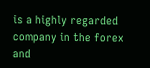is a highly regarded company in the forex and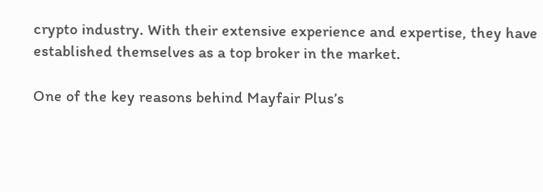crypto industry. With their extensive experience and expertise, they have established themselves as a top broker in the market.

One of the key reasons behind Mayfair Plus’s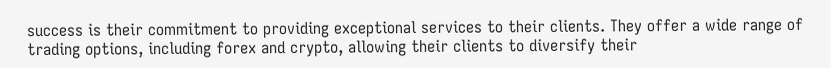success is their commitment to providing exceptional services to their clients. They offer a wide range of trading options, including forex and crypto, allowing their clients to diversify their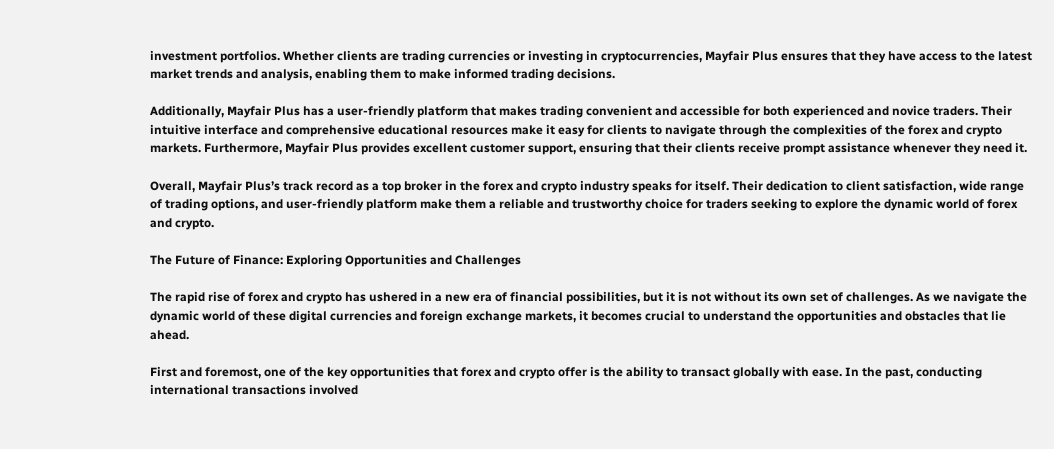investment portfolios. Whether clients are trading currencies or investing in cryptocurrencies, Mayfair Plus ensures that they have access to the latest market trends and analysis, enabling them to make informed trading decisions.

Additionally, Mayfair Plus has a user-friendly platform that makes trading convenient and accessible for both experienced and novice traders. Their intuitive interface and comprehensive educational resources make it easy for clients to navigate through the complexities of the forex and crypto markets. Furthermore, Mayfair Plus provides excellent customer support, ensuring that their clients receive prompt assistance whenever they need it.

Overall, Mayfair Plus’s track record as a top broker in the forex and crypto industry speaks for itself. Their dedication to client satisfaction, wide range of trading options, and user-friendly platform make them a reliable and trustworthy choice for traders seeking to explore the dynamic world of forex and crypto.

The Future of Finance: Exploring Opportunities and Challenges

The rapid rise of forex and crypto has ushered in a new era of financial possibilities, but it is not without its own set of challenges. As we navigate the dynamic world of these digital currencies and foreign exchange markets, it becomes crucial to understand the opportunities and obstacles that lie ahead.

First and foremost, one of the key opportunities that forex and crypto offer is the ability to transact globally with ease. In the past, conducting international transactions involved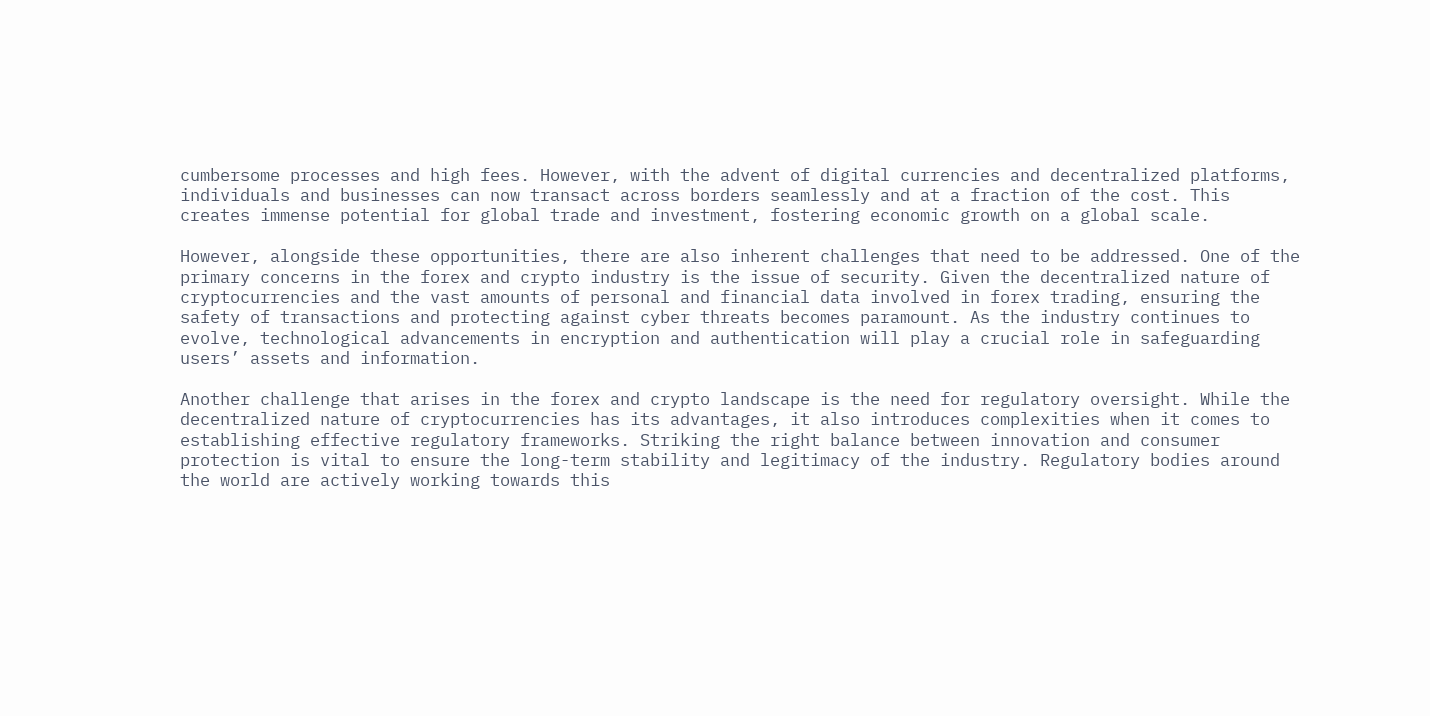cumbersome processes and high fees. However, with the advent of digital currencies and decentralized platforms, individuals and businesses can now transact across borders seamlessly and at a fraction of the cost. This creates immense potential for global trade and investment, fostering economic growth on a global scale.

However, alongside these opportunities, there are also inherent challenges that need to be addressed. One of the primary concerns in the forex and crypto industry is the issue of security. Given the decentralized nature of cryptocurrencies and the vast amounts of personal and financial data involved in forex trading, ensuring the safety of transactions and protecting against cyber threats becomes paramount. As the industry continues to evolve, technological advancements in encryption and authentication will play a crucial role in safeguarding users’ assets and information.

Another challenge that arises in the forex and crypto landscape is the need for regulatory oversight. While the decentralized nature of cryptocurrencies has its advantages, it also introduces complexities when it comes to establishing effective regulatory frameworks. Striking the right balance between innovation and consumer protection is vital to ensure the long-term stability and legitimacy of the industry. Regulatory bodies around the world are actively working towards this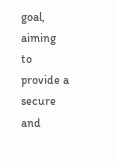goal, aiming to provide a secure and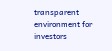transparent environment for investors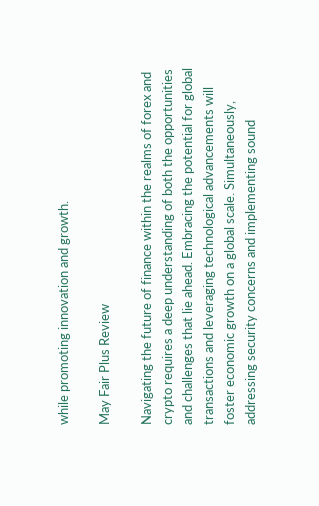while promoting innovation and growth.

May Fair Plus Review

Navigating the future of finance within the realms of forex and crypto requires a deep understanding of both the opportunities and challenges that lie ahead. Embracing the potential for global transactions and leveraging technological advancements will foster economic growth on a global scale. Simultaneously, addressing security concerns and implementing sound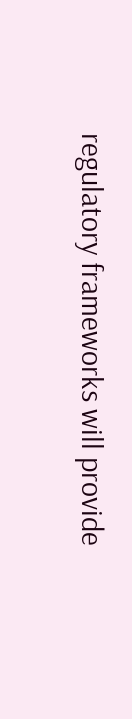regulatory frameworks will provide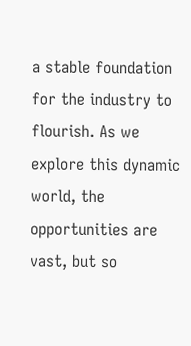a stable foundation for the industry to flourish. As we explore this dynamic world, the opportunities are vast, but so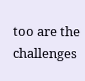too are the challenges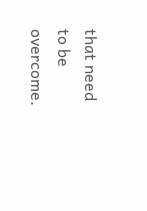that need to be overcome.